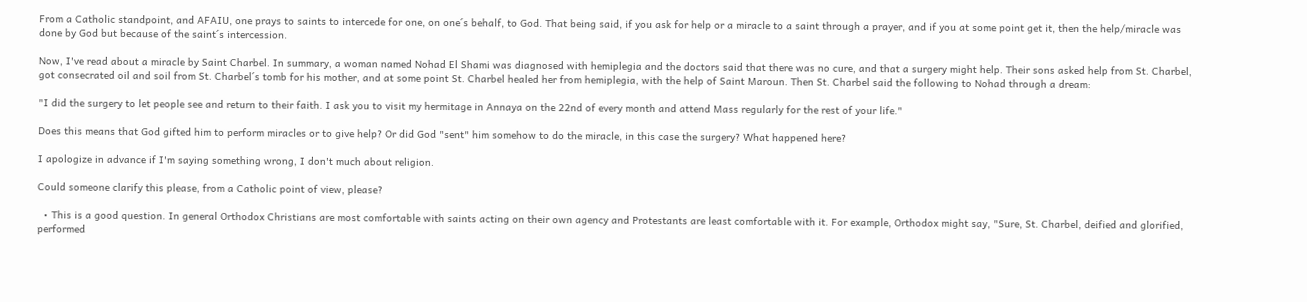From a Catholic standpoint, and AFAIU, one prays to saints to intercede for one, on one´s behalf, to God. That being said, if you ask for help or a miracle to a saint through a prayer, and if you at some point get it, then the help/miracle was done by God but because of the saint´s intercession.

Now, I've read about a miracle by Saint Charbel. In summary, a woman named Nohad El Shami was diagnosed with hemiplegia and the doctors said that there was no cure, and that a surgery might help. Their sons asked help from St. Charbel, got consecrated oil and soil from St. Charbel´s tomb for his mother, and at some point St. Charbel healed her from hemiplegia, with the help of Saint Maroun. Then St. Charbel said the following to Nohad through a dream:

"I did the surgery to let people see and return to their faith. I ask you to visit my hermitage in Annaya on the 22nd of every month and attend Mass regularly for the rest of your life."

Does this means that God gifted him to perform miracles or to give help? Or did God "sent" him somehow to do the miracle, in this case the surgery? What happened here?

I apologize in advance if I'm saying something wrong, I don't much about religion.

Could someone clarify this please, from a Catholic point of view, please?

  • This is a good question. In general Orthodox Christians are most comfortable with saints acting on their own agency and Protestants are least comfortable with it. For example, Orthodox might say, "Sure, St. Charbel, deified and glorified, performed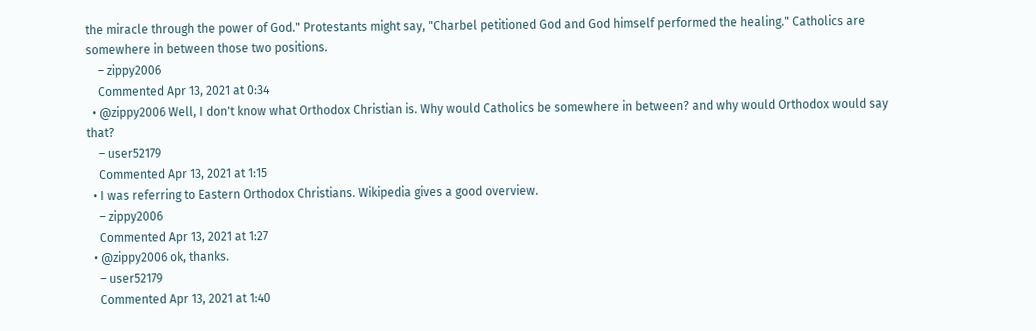the miracle through the power of God." Protestants might say, "Charbel petitioned God and God himself performed the healing." Catholics are somewhere in between those two positions.
    – zippy2006
    Commented Apr 13, 2021 at 0:34
  • @zippy2006 Well, I don't know what Orthodox Christian is. Why would Catholics be somewhere in between? and why would Orthodox would say that?
    – user52179
    Commented Apr 13, 2021 at 1:15
  • I was referring to Eastern Orthodox Christians. Wikipedia gives a good overview.
    – zippy2006
    Commented Apr 13, 2021 at 1:27
  • @zippy2006 ok, thanks.
    – user52179
    Commented Apr 13, 2021 at 1:40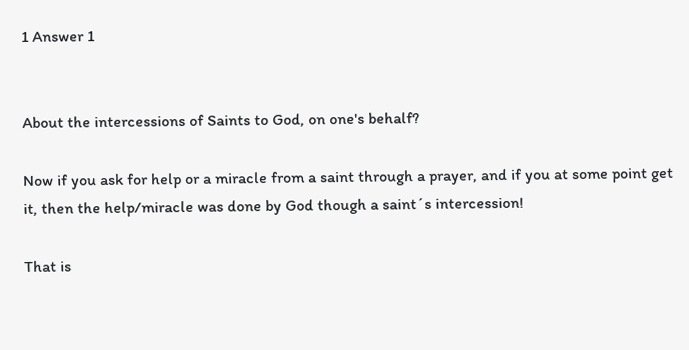1 Answer 1


About the intercessions of Saints to God, on one's behalf?

Now if you ask for help or a miracle from a saint through a prayer, and if you at some point get it, then the help/miracle was done by God though a saint´s intercession!

That is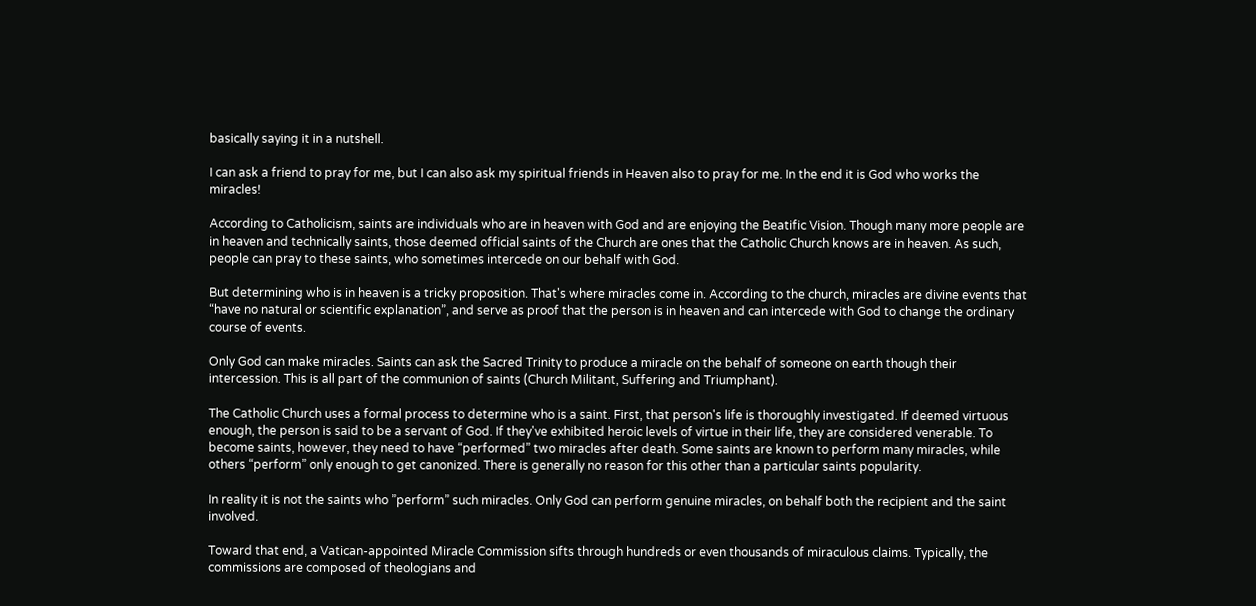basically saying it in a nutshell.

I can ask a friend to pray for me, but I can also ask my spiritual friends in Heaven also to pray for me. In the end it is God who works the miracles!

According to Catholicism, saints are individuals who are in heaven with God and are enjoying the Beatific Vision. Though many more people are in heaven and technically saints, those deemed official saints of the Church are ones that the Catholic Church knows are in heaven. As such, people can pray to these saints, who sometimes intercede on our behalf with God.

But determining who is in heaven is a tricky proposition. That's where miracles come in. According to the church, miracles are divine events that “have no natural or scientific explanation”, and serve as proof that the person is in heaven and can intercede with God to change the ordinary course of events.

Only God can make miracles. Saints can ask the Sacred Trinity to produce a miracle on the behalf of someone on earth though their intercession. This is all part of the communion of saints (Church Militant, Suffering and Triumphant).

The Catholic Church uses a formal process to determine who is a saint. First, that person's life is thoroughly investigated. If deemed virtuous enough, the person is said to be a servant of God. If they've exhibited heroic levels of virtue in their life, they are considered venerable. To become saints, however, they need to have “performed” two miracles after death. Some saints are known to perform many miracles, while others “perform” only enough to get canonized. There is generally no reason for this other than a particular saints popularity.

In reality it is not the saints who ”perform” such miracles. Only God can perform genuine miracles, on behalf both the recipient and the saint involved.

Toward that end, a Vatican-appointed Miracle Commission sifts through hundreds or even thousands of miraculous claims. Typically, the commissions are composed of theologians and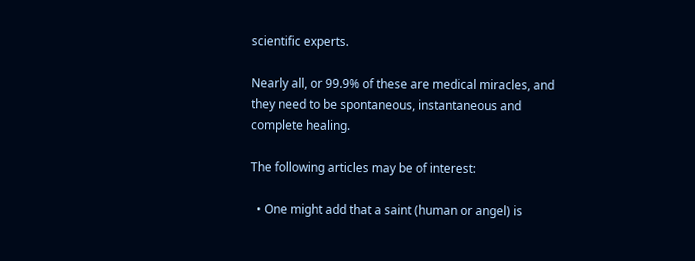scientific experts.

Nearly all, or 99.9% of these are medical miracles, and they need to be spontaneous, instantaneous and complete healing.

The following articles may be of interest:

  • One might add that a saint (human or angel) is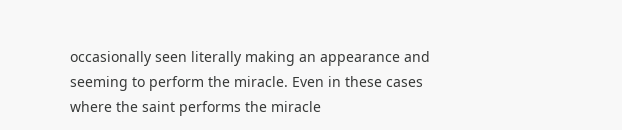occasionally seen literally making an appearance and seeming to perform the miracle. Even in these cases where the saint performs the miracle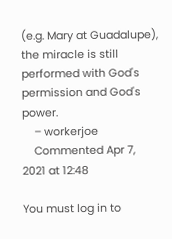(e.g. Mary at Guadalupe), the miracle is still performed with God's permission and God's power.
    – workerjoe
    Commented Apr 7, 2021 at 12:48

You must log in to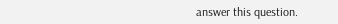answer this question.